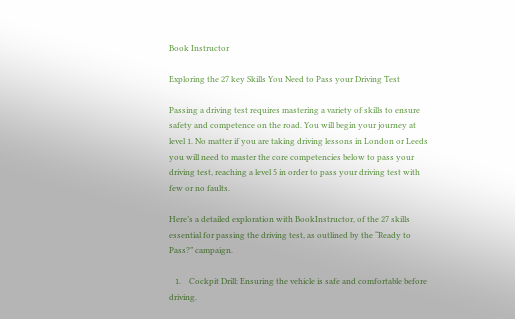Book Instructor

Exploring the 27 key Skills You Need to Pass your Driving Test

Passing a driving test requires mastering a variety of skills to ensure safety and competence on the road. You will begin your journey at level 1. No matter if you are taking driving lessons in London or Leeds you will need to master the core competencies below to pass your driving test, reaching a level 5 in order to pass your driving test with few or no faults.

Here’s a detailed exploration with BookInstructor, of the 27 skills essential for passing the driving test, as outlined by the “Ready to Pass?” campaign.

   1.    Cockpit Drill: Ensuring the vehicle is safe and comfortable before driving.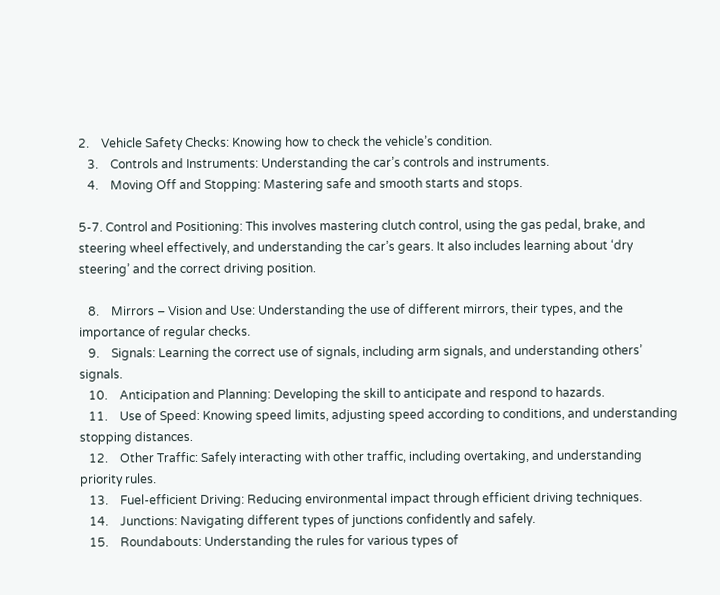2.    Vehicle Safety Checks: Knowing how to check the vehicle’s condition.
   3.    Controls and Instruments: Understanding the car’s controls and instruments.
   4.    Moving Off and Stopping: Mastering safe and smooth starts and stops.

5-7. Control and Positioning: This involves mastering clutch control, using the gas pedal, brake, and steering wheel effectively, and understanding the car’s gears. It also includes learning about ‘dry steering’ and the correct driving position.

   8.    Mirrors – Vision and Use: Understanding the use of different mirrors, their types, and the importance of regular checks.
   9.    Signals: Learning the correct use of signals, including arm signals, and understanding others’ signals.
   10.    Anticipation and Planning: Developing the skill to anticipate and respond to hazards.
   11.    Use of Speed: Knowing speed limits, adjusting speed according to conditions, and understanding stopping distances.
   12.    Other Traffic: Safely interacting with other traffic, including overtaking, and understanding priority rules.
   13.    Fuel-efficient Driving: Reducing environmental impact through efficient driving techniques.
   14.    Junctions: Navigating different types of junctions confidently and safely.
   15.    Roundabouts: Understanding the rules for various types of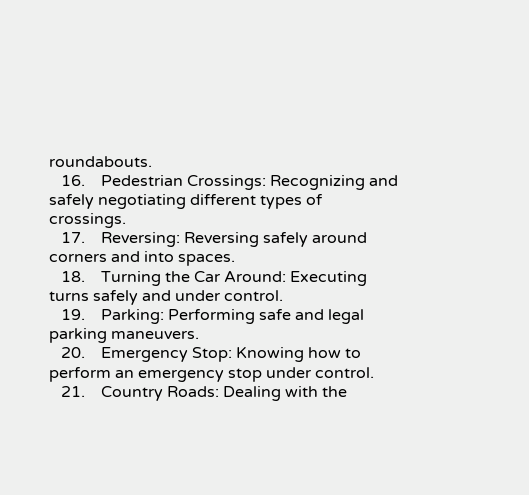roundabouts.
   16.    Pedestrian Crossings: Recognizing and safely negotiating different types of crossings.
   17.    Reversing: Reversing safely around corners and into spaces.
   18.    Turning the Car Around: Executing turns safely and under control.
   19.    Parking: Performing safe and legal parking maneuvers.
   20.    Emergency Stop: Knowing how to perform an emergency stop under control.
   21.    Country Roads: Dealing with the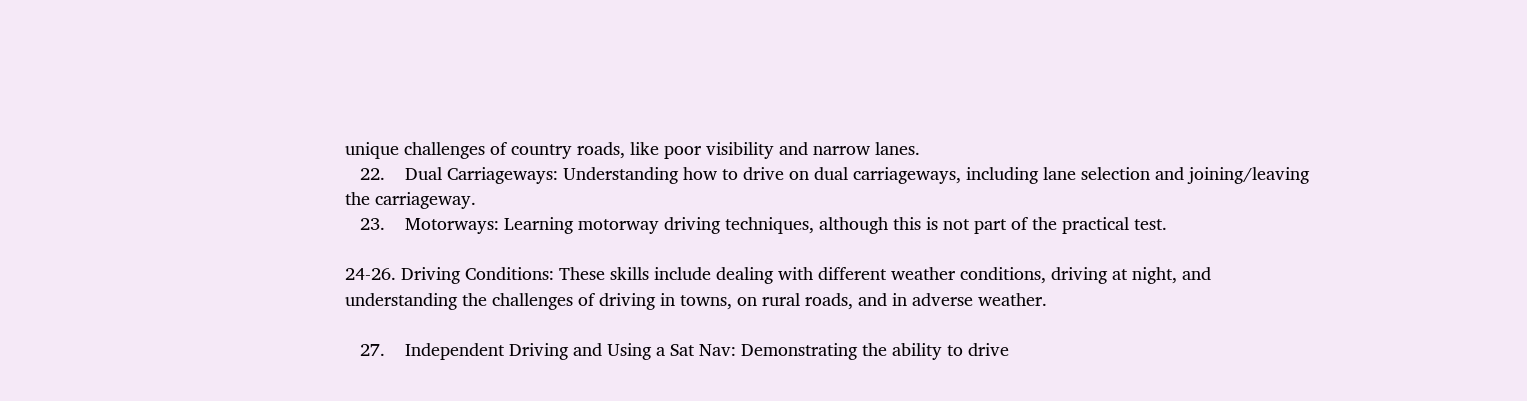unique challenges of country roads, like poor visibility and narrow lanes.
   22.    Dual Carriageways: Understanding how to drive on dual carriageways, including lane selection and joining/leaving the carriageway.
   23.    Motorways: Learning motorway driving techniques, although this is not part of the practical test.

24-26. Driving Conditions: These skills include dealing with different weather conditions, driving at night, and understanding the challenges of driving in towns, on rural roads, and in adverse weather.

   27.    Independent Driving and Using a Sat Nav: Demonstrating the ability to drive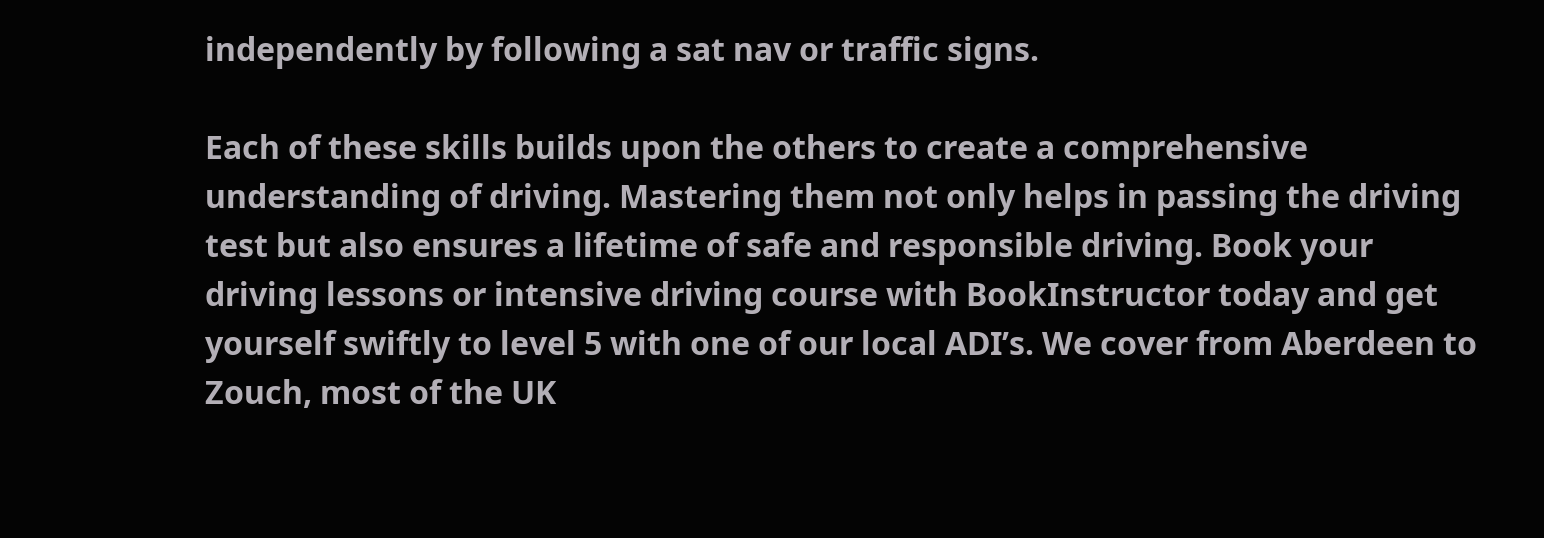independently by following a sat nav or traffic signs.

Each of these skills builds upon the others to create a comprehensive understanding of driving. Mastering them not only helps in passing the driving test but also ensures a lifetime of safe and responsible driving. Book your driving lessons or intensive driving course with BookInstructor today and get yourself swiftly to level 5 with one of our local ADI’s. We cover from Aberdeen to Zouch, most of the UK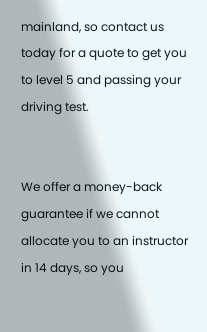mainland, so contact us today for a quote to get you to level 5 and passing your driving test.


We offer a money-back guarantee if we cannot allocate you to an instructor in 14 days, so you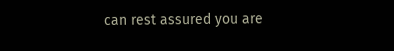can rest assured you are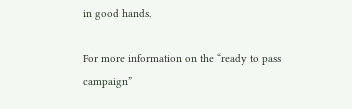in good hands.

For more information on the “ready to pass campaign”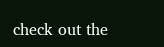check out the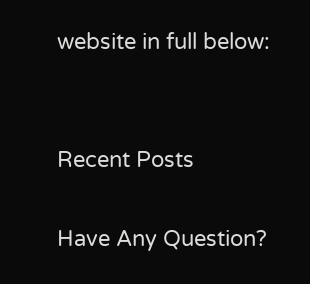website in full below:


Recent Posts

Have Any Question?